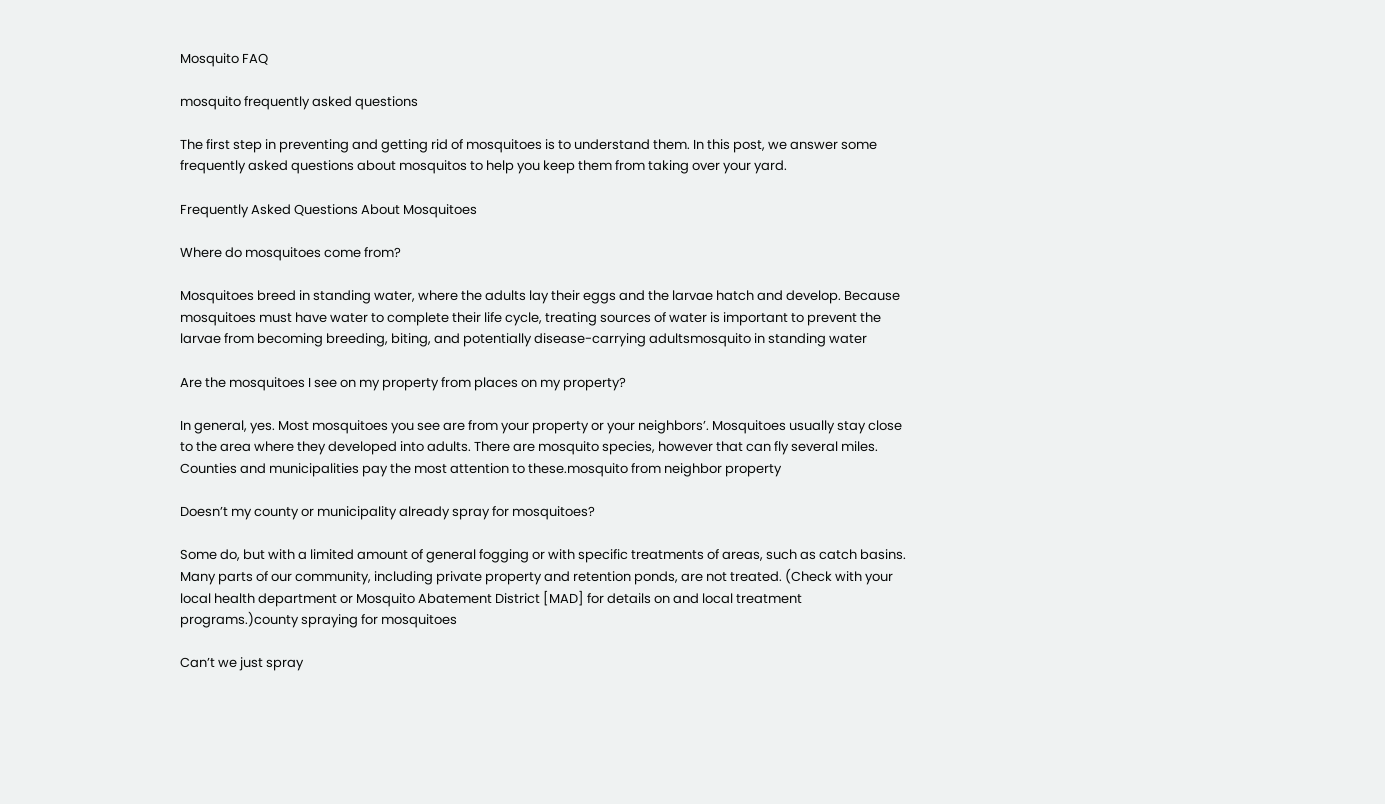Mosquito FAQ

mosquito frequently asked questions

The first step in preventing and getting rid of mosquitoes is to understand them. In this post, we answer some frequently asked questions about mosquitos to help you keep them from taking over your yard.

Frequently Asked Questions About Mosquitoes

Where do mosquitoes come from?

Mosquitoes breed in standing water, where the adults lay their eggs and the larvae hatch and develop. Because mosquitoes must have water to complete their life cycle, treating sources of water is important to prevent the larvae from becoming breeding, biting, and potentially disease-carrying adultsmosquito in standing water

Are the mosquitoes I see on my property from places on my property?

In general, yes. Most mosquitoes you see are from your property or your neighbors’. Mosquitoes usually stay close to the area where they developed into adults. There are mosquito species, however that can fly several miles. Counties and municipalities pay the most attention to these.mosquito from neighbor property

Doesn’t my county or municipality already spray for mosquitoes?

Some do, but with a limited amount of general fogging or with specific treatments of areas, such as catch basins. Many parts of our community, including private property and retention ponds, are not treated. (Check with your local health department or Mosquito Abatement District [MAD] for details on and local treatment programs.)county spraying for mosquitoes

Can’t we just spray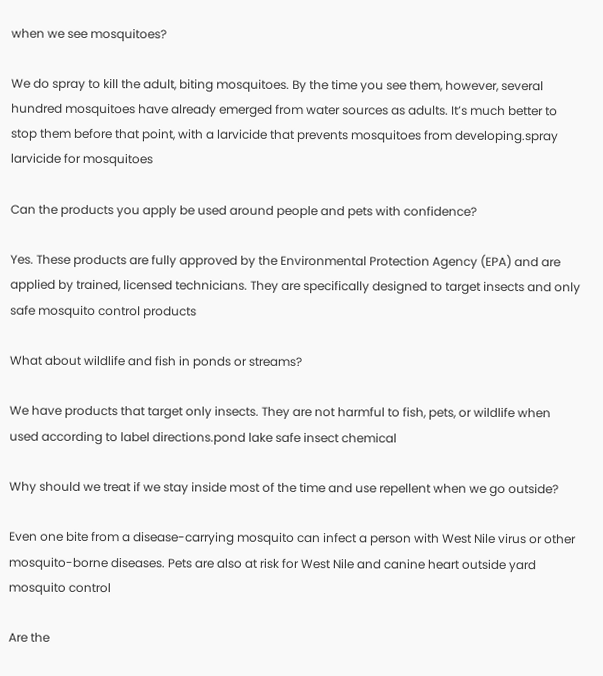when we see mosquitoes?

We do spray to kill the adult, biting mosquitoes. By the time you see them, however, several hundred mosquitoes have already emerged from water sources as adults. It’s much better to stop them before that point, with a larvicide that prevents mosquitoes from developing.spray larvicide for mosquitoes

Can the products you apply be used around people and pets with confidence?

Yes. These products are fully approved by the Environmental Protection Agency (EPA) and are applied by trained, licensed technicians. They are specifically designed to target insects and only safe mosquito control products

What about wildlife and fish in ponds or streams?

We have products that target only insects. They are not harmful to fish, pets, or wildlife when used according to label directions.pond lake safe insect chemical

Why should we treat if we stay inside most of the time and use repellent when we go outside?

Even one bite from a disease-carrying mosquito can infect a person with West Nile virus or other mosquito-borne diseases. Pets are also at risk for West Nile and canine heart outside yard mosquito control

Are the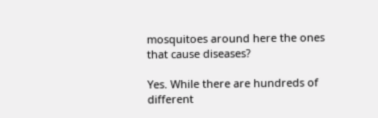mosquitoes around here the ones that cause diseases?

Yes. While there are hundreds of different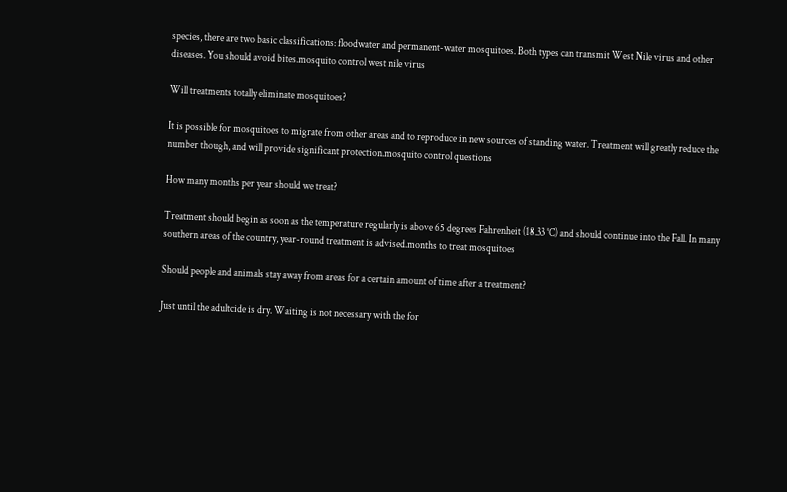species, there are two basic classifications: floodwater and permanent-water mosquitoes. Both types can transmit West Nile virus and other diseases. You should avoid bites.mosquito control west nile virus

Will treatments totally eliminate mosquitoes?

It is possible for mosquitoes to migrate from other areas and to reproduce in new sources of standing water. Treatment will greatly reduce the number though, and will provide significant protection.mosquito control questions

How many months per year should we treat?

Treatment should begin as soon as the temperature regularly is above 65 degrees Fahrenheit (18.33 °C) and should continue into the Fall. In many southern areas of the country, year-round treatment is advised.months to treat mosquitoes

Should people and animals stay away from areas for a certain amount of time after a treatment?

Just until the adultcide is dry. Waiting is not necessary with the for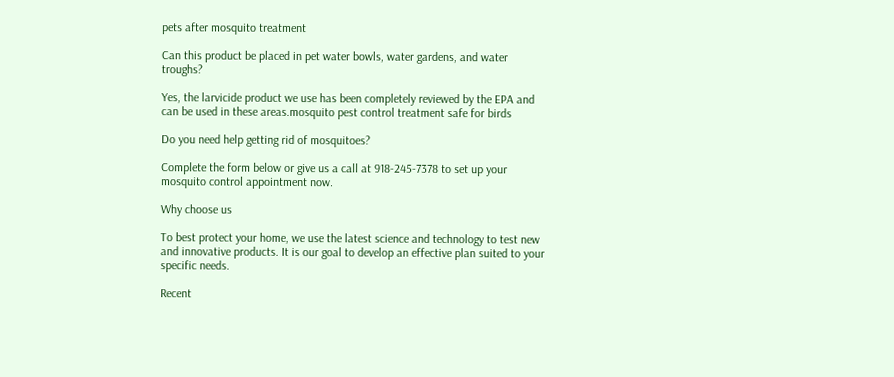pets after mosquito treatment

Can this product be placed in pet water bowls, water gardens, and water troughs?

Yes, the larvicide product we use has been completely reviewed by the EPA and can be used in these areas.mosquito pest control treatment safe for birds

Do you need help getting rid of mosquitoes?

Complete the form below or give us a call at 918-245-7378 to set up your mosquito control appointment now.

Why choose us

To best protect your home, we use the latest science and technology to test new and innovative products. It is our goal to develop an effective plan suited to your specific needs.

Recent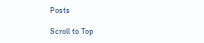Posts

Scroll to Top